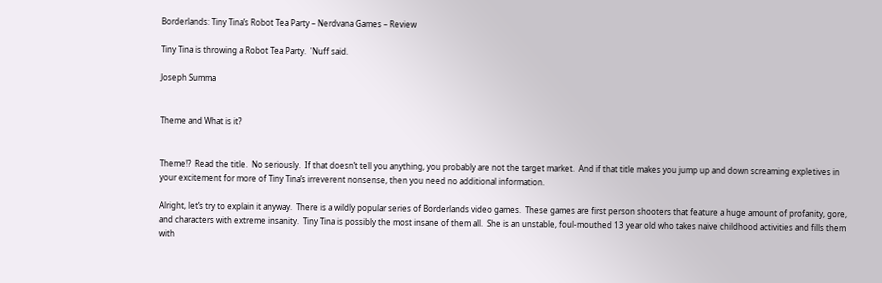Borderlands: Tiny Tina’s Robot Tea Party – Nerdvana Games – Review

Tiny Tina is throwing a Robot Tea Party.  'Nuff said.

Joseph Summa


Theme and What is it?


Theme!?  Read the title.  No seriously.  If that doesn’t tell you anything, you probably are not the target market.  And if that title makes you jump up and down screaming expletives in your excitement for more of Tiny Tina’s irreverent nonsense, then you need no additional information.

Alright, let’s try to explain it anyway.  There is a wildly popular series of Borderlands video games.  These games are first person shooters that feature a huge amount of profanity, gore, and characters with extreme insanity.  Tiny Tina is possibly the most insane of them all.  She is an unstable, foul-mouthed 13 year old who takes naive childhood activities and fills them with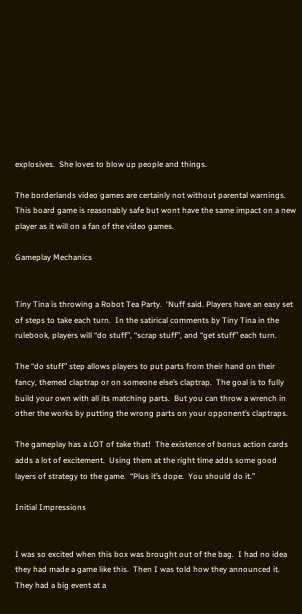explosives.  She loves to blow up people and things.

The borderlands video games are certainly not without parental warnings.  This board game is reasonably safe but wont have the same impact on a new player as it will on a fan of the video games.

Gameplay Mechanics


Tiny Tina is throwing a Robot Tea Party.  ‘Nuff said. Players have an easy set of steps to take each turn.  In the satirical comments by Tiny Tina in the rulebook, players will “do stuff”, “scrap stuff”, and “get stuff” each turn.

The “do stuff” step allows players to put parts from their hand on their fancy, themed claptrap or on someone else’s claptrap.  The goal is to fully build your own with all its matching parts.  But you can throw a wrench in other the works by putting the wrong parts on your opponent’s claptraps.

The gameplay has a LOT of take that!  The existence of bonus action cards adds a lot of excitement.  Using them at the right time adds some good layers of strategy to the game.  “Plus it’s dope.  You should do it.”

Initial Impressions


I was so excited when this box was brought out of the bag.  I had no idea they had made a game like this.  Then I was told how they announced it.  They had a big event at a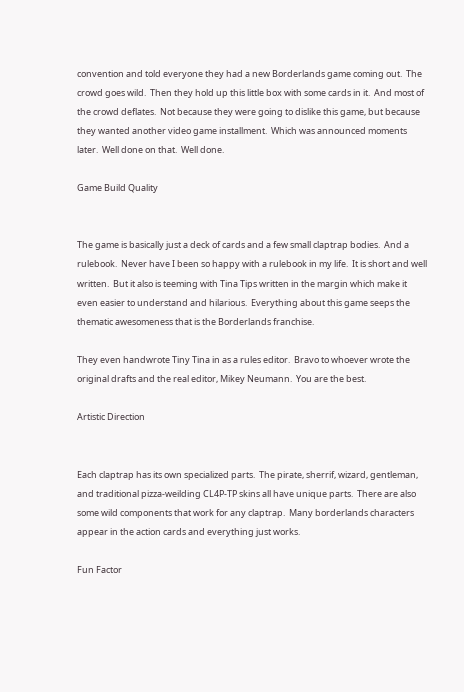convention and told everyone they had a new Borderlands game coming out.  The crowd goes wild.  Then they hold up this little box with some cards in it.  And most of the crowd deflates.  Not because they were going to dislike this game, but because they wanted another video game installment.  Which was announced moments later.  Well done on that.  Well done.

Game Build Quality


The game is basically just a deck of cards and a few small claptrap bodies.  And a rulebook.  Never have I been so happy with a rulebook in my life.  It is short and well written.  But it also is teeming with Tina Tips written in the margin which make it even easier to understand and hilarious.  Everything about this game seeps the thematic awesomeness that is the Borderlands franchise.

They even handwrote Tiny Tina in as a rules editor.  Bravo to whoever wrote the original drafts and the real editor, Mikey Neumann.  You are the best.

Artistic Direction


Each claptrap has its own specialized parts.  The pirate, sherrif, wizard, gentleman, and traditional pizza-weilding CL4P-TP skins all have unique parts.  There are also some wild components that work for any claptrap.  Many borderlands characters appear in the action cards and everything just works.

Fun Factor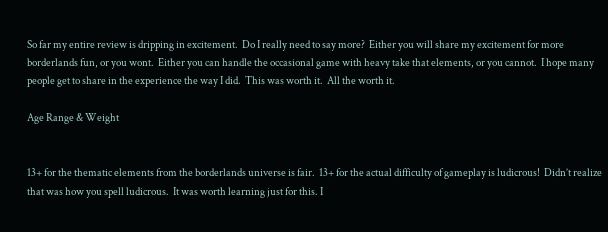So far my entire review is dripping in excitement.  Do I really need to say more?  Either you will share my excitement for more borderlands fun, or you wont.  Either you can handle the occasional game with heavy take that elements, or you cannot.  I hope many people get to share in the experience the way I did.  This was worth it.  All the worth it.

Age Range & Weight


13+ for the thematic elements from the borderlands universe is fair.  13+ for the actual difficulty of gameplay is ludicrous!  Didn’t realize that was how you spell ludicrous.  It was worth learning just for this. I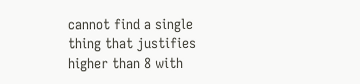cannot find a single thing that justifies higher than 8 with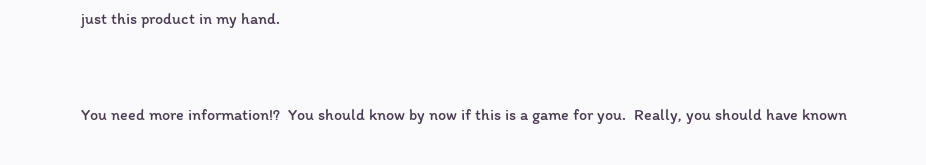just this product in my hand.



You need more information!?  You should know by now if this is a game for you.  Really, you should have known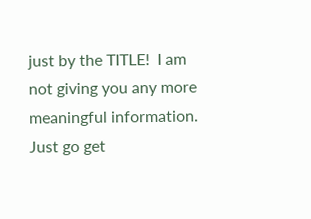just by the TITLE!  I am not giving you any more meaningful information.  Just go get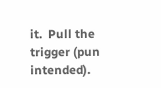it.  Pull the trigger (pun intended).